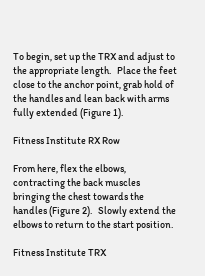To begin, set up the TRX and adjust to the appropriate length.   Place the feet close to the anchor point, grab hold of the handles and lean back with arms fully extended (Figure 1).

Fitness Institute RX Row

From here, flex the elbows, contracting the back muscles bringing the chest towards the handles (Figure 2).   Slowly extend the elbows to return to the start position.

Fitness Institute TRX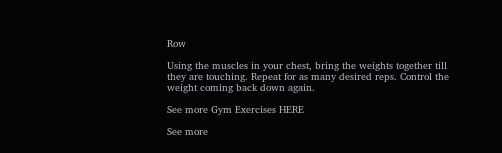Row

Using the muscles in your chest, bring the weights together till they are touching. Repeat for as many desired reps. Control the weight coming back down again.

See more Gym Exercises HERE

See more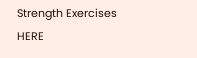Strength Exercises HERE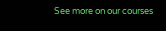See more on our courses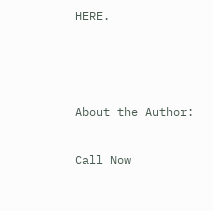HERE.



About the Author:

Call Now